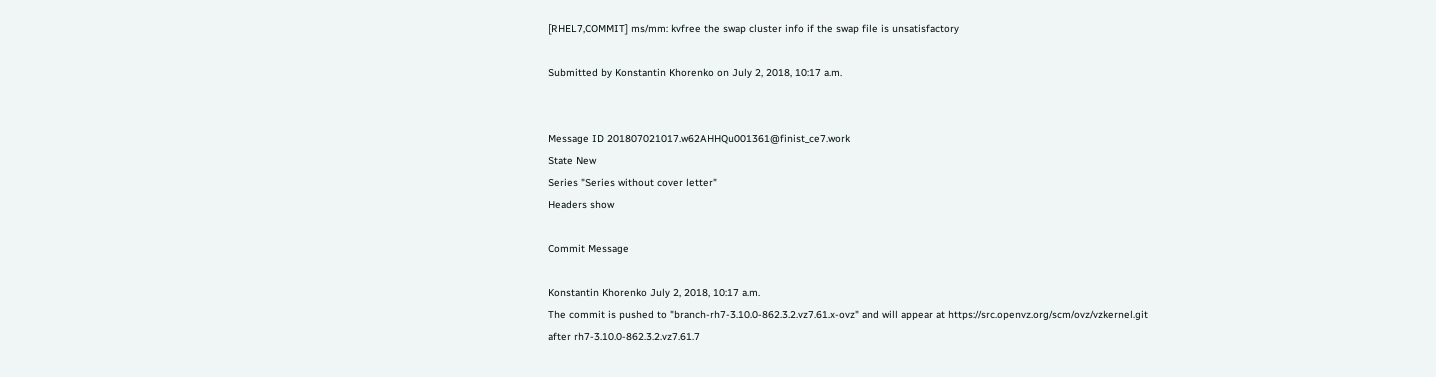[RHEL7,COMMIT] ms/mm: kvfree the swap cluster info if the swap file is unsatisfactory

Submitted by Konstantin Khorenko on July 2, 2018, 10:17 a.m.


Message ID 201807021017.w62AHHQu001361@finist_ce7.work
State New
Series "Series without cover letter"
Headers show

Commit Message

Konstantin Khorenko July 2, 2018, 10:17 a.m.
The commit is pushed to "branch-rh7-3.10.0-862.3.2.vz7.61.x-ovz" and will appear at https://src.openvz.org/scm/ovz/vzkernel.git
after rh7-3.10.0-862.3.2.vz7.61.7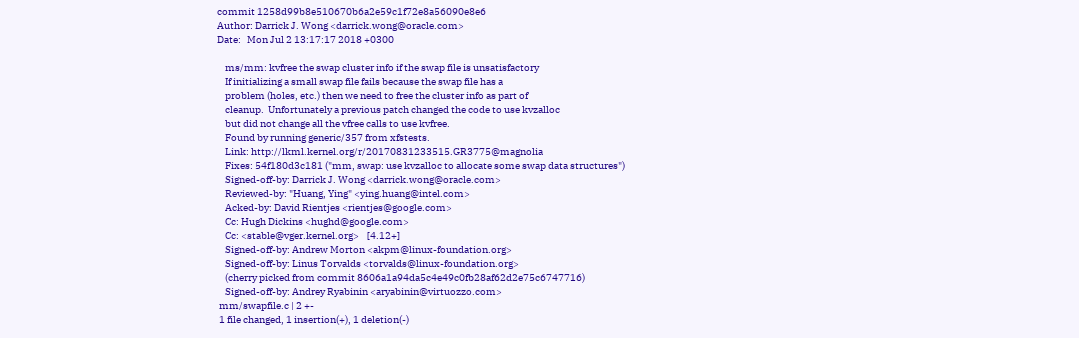commit 1258d99b8e510670b6a2e59c1f72e8a56090e8e6
Author: Darrick J. Wong <darrick.wong@oracle.com>
Date:   Mon Jul 2 13:17:17 2018 +0300

    ms/mm: kvfree the swap cluster info if the swap file is unsatisfactory
    If initializing a small swap file fails because the swap file has a
    problem (holes, etc.) then we need to free the cluster info as part of
    cleanup.  Unfortunately a previous patch changed the code to use kvzalloc
    but did not change all the vfree calls to use kvfree.
    Found by running generic/357 from xfstests.
    Link: http://lkml.kernel.org/r/20170831233515.GR3775@magnolia
    Fixes: 54f180d3c181 ("mm, swap: use kvzalloc to allocate some swap data structures")
    Signed-off-by: Darrick J. Wong <darrick.wong@oracle.com>
    Reviewed-by: "Huang, Ying" <ying.huang@intel.com>
    Acked-by: David Rientjes <rientjes@google.com>
    Cc: Hugh Dickins <hughd@google.com>
    Cc: <stable@vger.kernel.org>    [4.12+]
    Signed-off-by: Andrew Morton <akpm@linux-foundation.org>
    Signed-off-by: Linus Torvalds <torvalds@linux-foundation.org>
    (cherry picked from commit 8606a1a94da5c4e49c0fb28af62d2e75c6747716)
    Signed-off-by: Andrey Ryabinin <aryabinin@virtuozzo.com>
 mm/swapfile.c | 2 +-
 1 file changed, 1 insertion(+), 1 deletion(-)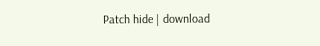Patch hide | download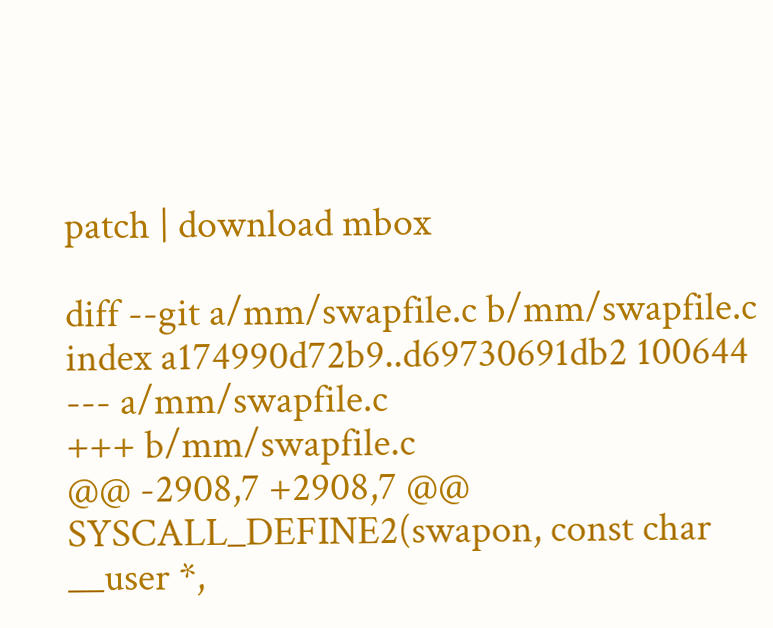patch | download mbox

diff --git a/mm/swapfile.c b/mm/swapfile.c
index a174990d72b9..d69730691db2 100644
--- a/mm/swapfile.c
+++ b/mm/swapfile.c
@@ -2908,7 +2908,7 @@  SYSCALL_DEFINE2(swapon, const char __user *,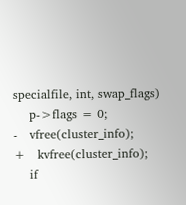specialfile, int, swap_flags)
    p->flags = 0;
-   vfree(cluster_info);
+   kvfree(cluster_info);
    if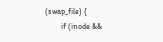(swap_file) {
        if (inode &&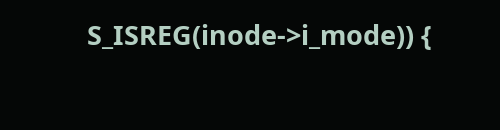S_ISREG(inode->i_mode)) {